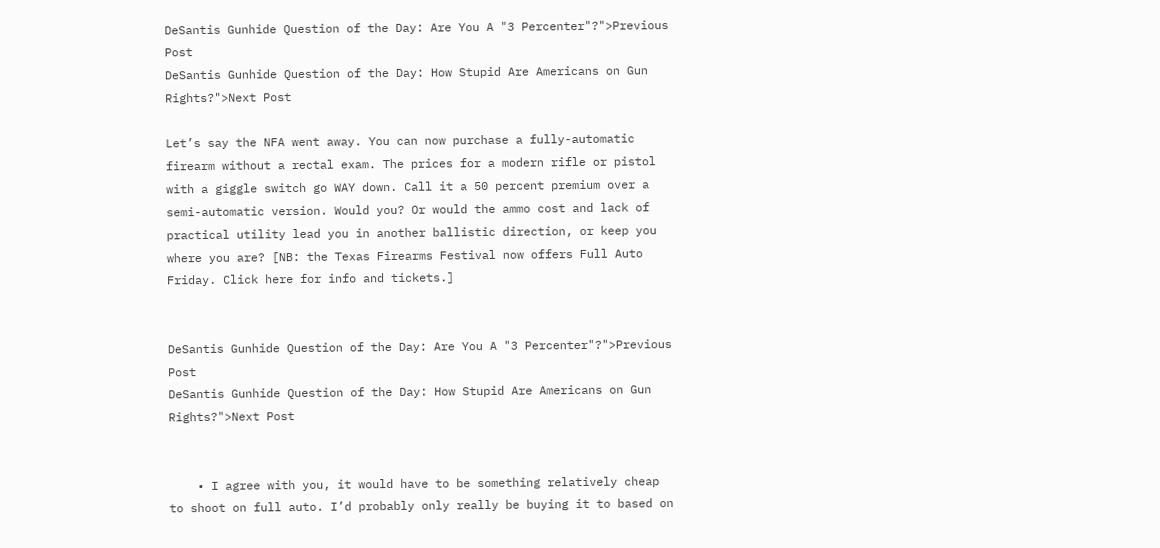DeSantis Gunhide Question of the Day: Are You A "3 Percenter"?">Previous Post
DeSantis Gunhide Question of the Day: How Stupid Are Americans on Gun Rights?">Next Post

Let’s say the NFA went away. You can now purchase a fully-automatic firearm without a rectal exam. The prices for a modern rifle or pistol with a giggle switch go WAY down. Call it a 50 percent premium over a semi-automatic version. Would you? Or would the ammo cost and lack of practical utility lead you in another ballistic direction, or keep you where you are? [NB: the Texas Firearms Festival now offers Full Auto Friday. Click here for info and tickets.]


DeSantis Gunhide Question of the Day: Are You A "3 Percenter"?">Previous Post
DeSantis Gunhide Question of the Day: How Stupid Are Americans on Gun Rights?">Next Post


    • I agree with you, it would have to be something relatively cheap to shoot on full auto. I’d probably only really be buying it to based on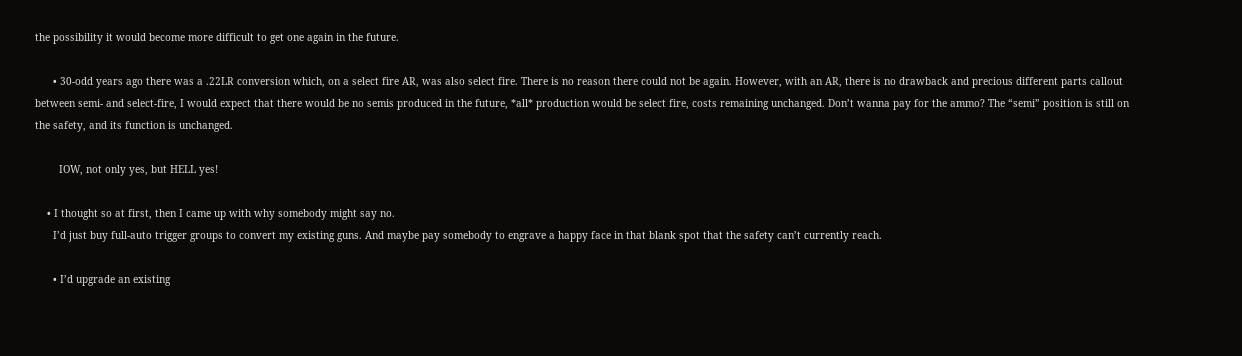the possibility it would become more difficult to get one again in the future.

      • 30-odd years ago there was a .22LR conversion which, on a select fire AR, was also select fire. There is no reason there could not be again. However, with an AR, there is no drawback and precious different parts callout between semi- and select-fire, I would expect that there would be no semis produced in the future, *all* production would be select fire, costs remaining unchanged. Don’t wanna pay for the ammo? The “semi” position is still on the safety, and its function is unchanged.

        IOW, not only yes, but HELL yes!

    • I thought so at first, then I came up with why somebody might say no.
      I’d just buy full-auto trigger groups to convert my existing guns. And maybe pay somebody to engrave a happy face in that blank spot that the safety can’t currently reach.

      • I’d upgrade an existing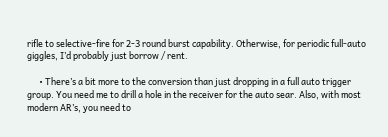rifle to selective-fire for 2-3 round burst capability. Otherwise, for periodic full-auto giggles, I’d probably just borrow / rent.

      • There’s a bit more to the conversion than just dropping in a full auto trigger group. You need me to drill a hole in the receiver for the auto sear. Also, with most modern AR’s, you need to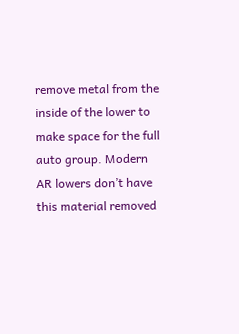remove metal from the inside of the lower to make space for the full auto group. Modern AR lowers don’t have this material removed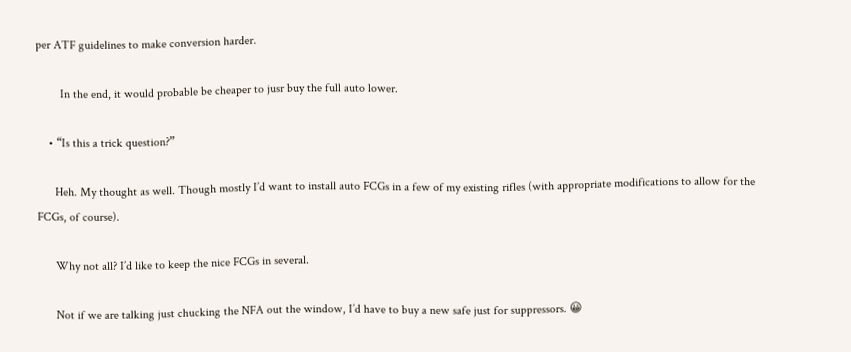per ATF guidelines to make conversion harder.

        In the end, it would probable be cheaper to jusr buy the full auto lower.

    • “Is this a trick question?”

      Heh. My thought as well. Though mostly I’d want to install auto FCGs in a few of my existing rifles (with appropriate modifications to allow for the FCGs, of course).

      Why not all? I’d like to keep the nice FCGs in several.

      Not if we are talking just chucking the NFA out the window, I’d have to buy a new safe just for suppressors. 😀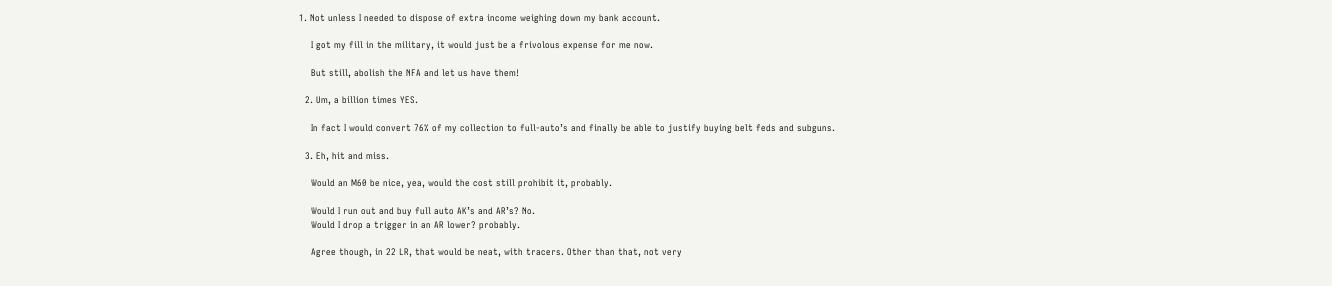1. Not unless I needed to dispose of extra income weighing down my bank account.

    I got my fill in the military, it would just be a frivolous expense for me now.

    But still, abolish the NFA and let us have them!

  2. Um, a billion times YES.

    In fact I would convert 76% of my collection to full-auto’s and finally be able to justify buying belt feds and subguns.

  3. Eh, hit and miss.

    Would an M60 be nice, yea, would the cost still prohibit it, probably.

    Would I run out and buy full auto AK’s and AR’s? No.
    Would I drop a trigger in an AR lower? probably.

    Agree though, in 22 LR, that would be neat, with tracers. Other than that, not very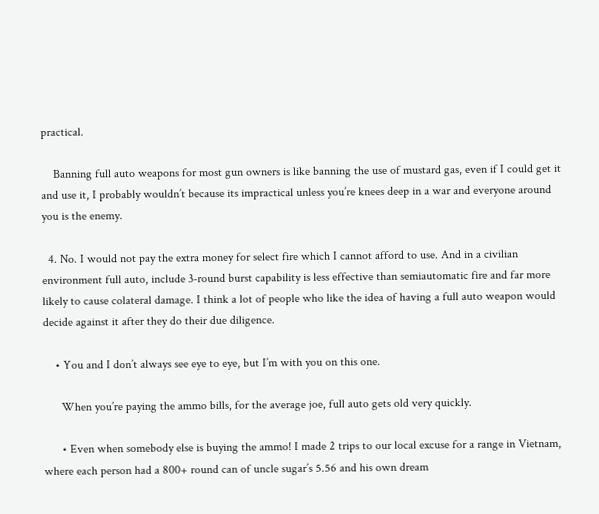practical.

    Banning full auto weapons for most gun owners is like banning the use of mustard gas, even if I could get it and use it, I probably wouldn’t because its impractical unless you’re knees deep in a war and everyone around you is the enemy.

  4. No. I would not pay the extra money for select fire which I cannot afford to use. And in a civilian environment full auto, include 3-round burst capability is less effective than semiautomatic fire and far more likely to cause colateral damage. I think a lot of people who like the idea of having a full auto weapon would decide against it after they do their due diligence.

    • You and I don’t always see eye to eye, but I’m with you on this one.

      When you’re paying the ammo bills, for the average joe, full auto gets old very quickly.

      • Even when somebody else is buying the ammo! I made 2 trips to our local excuse for a range in Vietnam, where each person had a 800+ round can of uncle sugar’s 5.56 and his own dream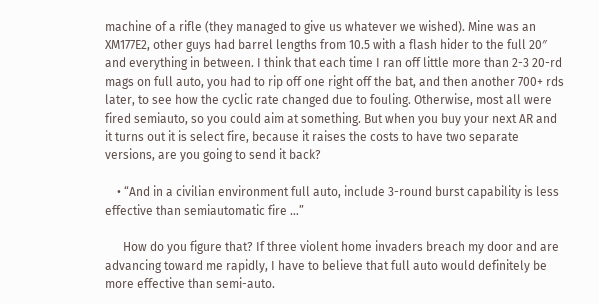machine of a rifle (they managed to give us whatever we wished). Mine was an XM177E2, other guys had barrel lengths from 10.5 with a flash hider to the full 20″ and everything in between. I think that each time I ran off little more than 2-3 20-rd mags on full auto, you had to rip off one right off the bat, and then another 700+ rds later, to see how the cyclic rate changed due to fouling. Otherwise, most all were fired semiauto, so you could aim at something. But when you buy your next AR and it turns out it is select fire, because it raises the costs to have two separate versions, are you going to send it back?

    • “And in a civilian environment full auto, include 3-round burst capability is less effective than semiautomatic fire …”

      How do you figure that? If three violent home invaders breach my door and are advancing toward me rapidly, I have to believe that full auto would definitely be more effective than semi-auto.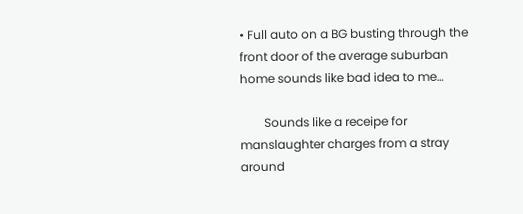• Full auto on a BG busting through the front door of the average suburban home sounds like bad idea to me…

        Sounds like a receipe for manslaughter charges from a stray around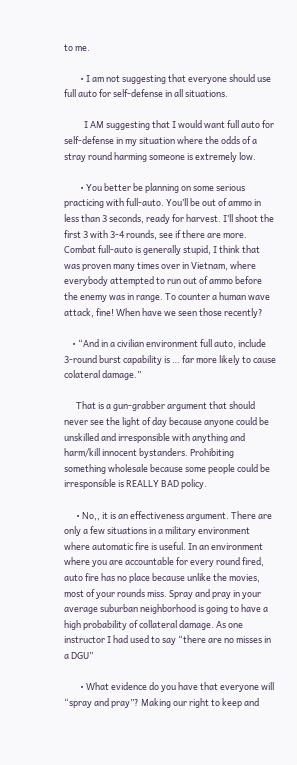to me.

        • I am not suggesting that everyone should use full auto for self-defense in all situations.

          I AM suggesting that I would want full auto for self-defense in my situation where the odds of a stray round harming someone is extremely low.

        • You better be planning on some serious practicing with full-auto. You’ll be out of ammo in less than 3 seconds, ready for harvest. I’ll shoot the first 3 with 3-4 rounds, see if there are more. Combat full-auto is generally stupid, I think that was proven many times over in Vietnam, where everybody attempted to run out of ammo before the enemy was in range. To counter a human wave attack, fine! When have we seen those recently?

    • “And in a civilian environment full auto, include 3-round burst capability is … far more likely to cause colateral damage.”

      That is a gun-grabber argument that should never see the light of day because anyone could be unskilled and irresponsible with anything and harm/kill innocent bystanders. Prohibiting something wholesale because some people could be irresponsible is REALLY BAD policy.

      • No,, it is an effectiveness argument. There are only a few situations in a military environment where automatic fire is useful. In an environment where you are accountable for every round fired, auto fire has no place because unlike the movies, most of your rounds miss. Spray and pray in your average suburban neighborhood is going to have a high probability of collateral damage. As one instructor I had used to say “there are no misses in a DGU”

        • What evidence do you have that everyone will “spray and pray”? Making our right to keep and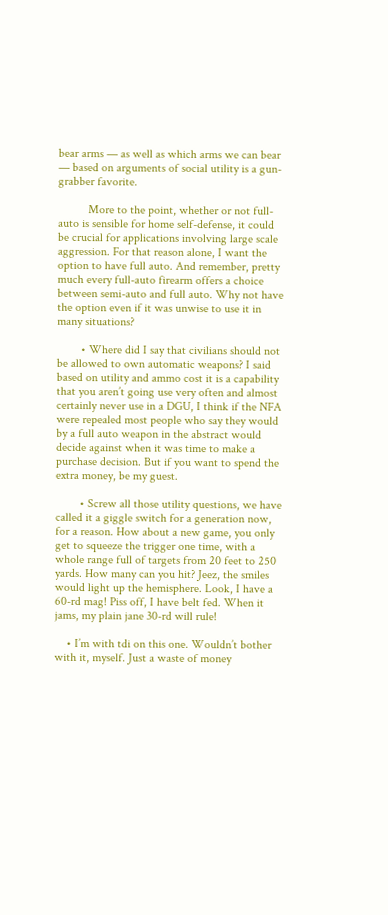bear arms — as well as which arms we can bear — based on arguments of social utility is a gun-grabber favorite.

          More to the point, whether or not full-auto is sensible for home self-defense, it could be crucial for applications involving large scale aggression. For that reason alone, I want the option to have full auto. And remember, pretty much every full-auto firearm offers a choice between semi-auto and full auto. Why not have the option even if it was unwise to use it in many situations?

        • Where did I say that civilians should not be allowed to own automatic weapons? I said based on utility and ammo cost it is a capability that you aren’t going use very often and almost certainly never use in a DGU, I think if the NFA were repealed most people who say they would by a full auto weapon in the abstract would decide against when it was time to make a purchase decision. But if you want to spend the extra money, be my guest.

        • Screw all those utility questions, we have called it a giggle switch for a generation now, for a reason. How about a new game, you only get to squeeze the trigger one time, with a whole range full of targets from 20 feet to 250 yards. How many can you hit? Jeez, the smiles would light up the hemisphere. Look, I have a 60-rd mag! Piss off, I have belt fed. When it jams, my plain jane 30-rd will rule!

    • I’m with tdi on this one. Wouldn’t bother with it, myself. Just a waste of money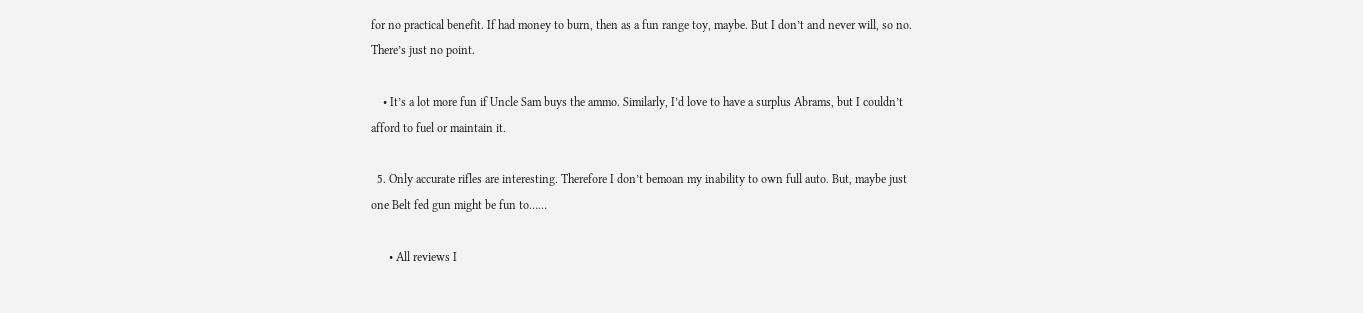for no practical benefit. If had money to burn, then as a fun range toy, maybe. But I don’t and never will, so no. There’s just no point.

    • It’s a lot more fun if Uncle Sam buys the ammo. Similarly, I’d love to have a surplus Abrams, but I couldn’t afford to fuel or maintain it.

  5. Only accurate rifles are interesting. Therefore I don’t bemoan my inability to own full auto. But, maybe just one Belt fed gun might be fun to……

      • All reviews I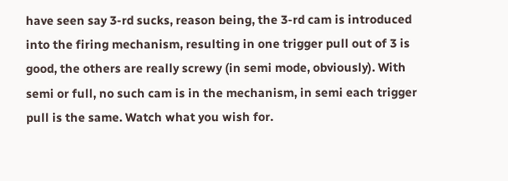have seen say 3-rd sucks, reason being, the 3-rd cam is introduced into the firing mechanism, resulting in one trigger pull out of 3 is good, the others are really screwy (in semi mode, obviously). With semi or full, no such cam is in the mechanism, in semi each trigger pull is the same. Watch what you wish for.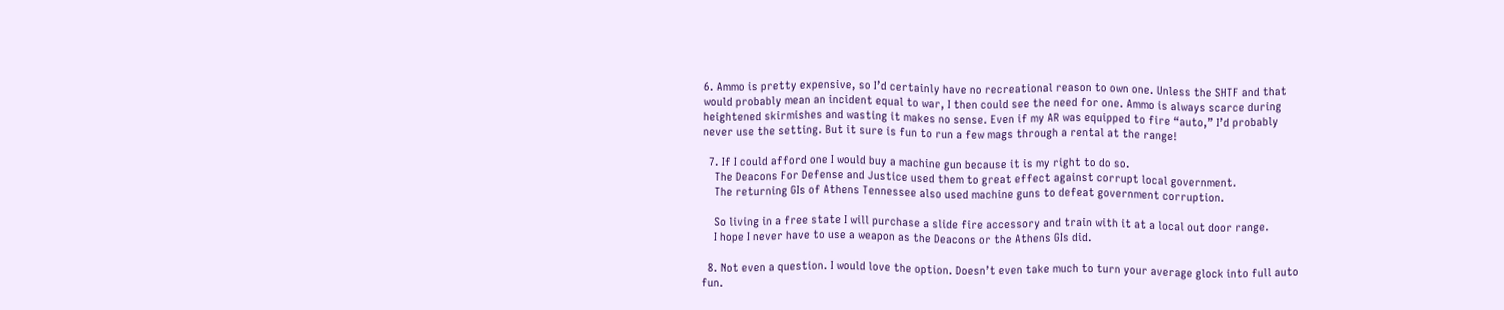6. Ammo is pretty expensive, so I’d certainly have no recreational reason to own one. Unless the SHTF and that would probably mean an incident equal to war, I then could see the need for one. Ammo is always scarce during heightened skirmishes and wasting it makes no sense. Even if my AR was equipped to fire “auto,” I’d probably never use the setting. But it sure is fun to run a few mags through a rental at the range!

  7. If I could afford one I would buy a machine gun because it is my right to do so.
    The Deacons For Defense and Justice used them to great effect against corrupt local government.
    The returning GIs of Athens Tennessee also used machine guns to defeat government corruption.

    So living in a free state I will purchase a slide fire accessory and train with it at a local out door range.
    I hope I never have to use a weapon as the Deacons or the Athens GIs did.

  8. Not even a question. I would love the option. Doesn’t even take much to turn your average glock into full auto fun.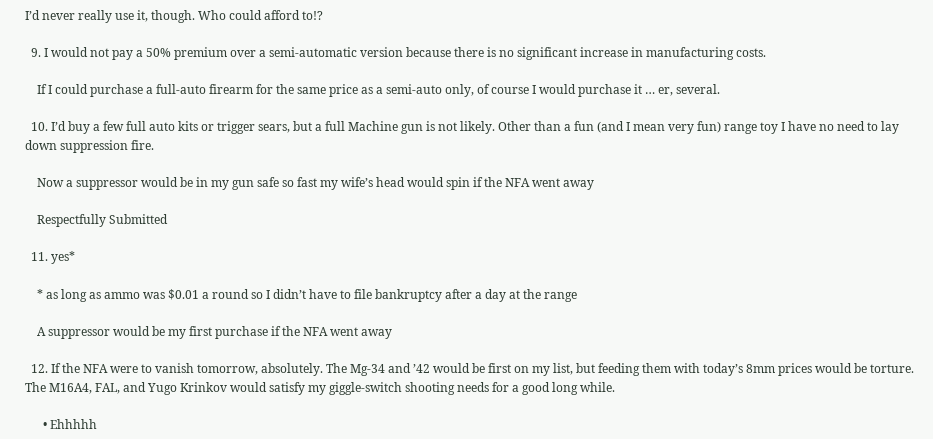I’d never really use it, though. Who could afford to!?

  9. I would not pay a 50% premium over a semi-automatic version because there is no significant increase in manufacturing costs.

    If I could purchase a full-auto firearm for the same price as a semi-auto only, of course I would purchase it … er, several.

  10. I’d buy a few full auto kits or trigger sears, but a full Machine gun is not likely. Other than a fun (and I mean very fun) range toy I have no need to lay down suppression fire.

    Now a suppressor would be in my gun safe so fast my wife’s head would spin if the NFA went away

    Respectfully Submitted

  11. yes*

    * as long as ammo was $0.01 a round so I didn’t have to file bankruptcy after a day at the range

    A suppressor would be my first purchase if the NFA went away

  12. If the NFA were to vanish tomorrow, absolutely. The Mg-34 and ’42 would be first on my list, but feeding them with today’s 8mm prices would be torture. The M16A4, FAL, and Yugo Krinkov would satisfy my giggle-switch shooting needs for a good long while.

      • Ehhhhh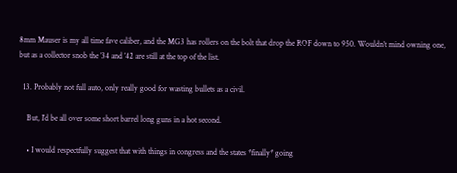8mm Mauser is my all time fave caliber, and the MG3 has rollers on the bolt that drop the ROF down to 950. Wouldn’t mind owning one, but as a collector snob the ’34 and ’42 are still at the top of the list.

  13. Probably not full auto, only really good for wasting bullets as a civil.

    But, I’d be all over some short barrel long guns in a hot second.

    • I would respectfully suggest that with things in congress and the states *finally* going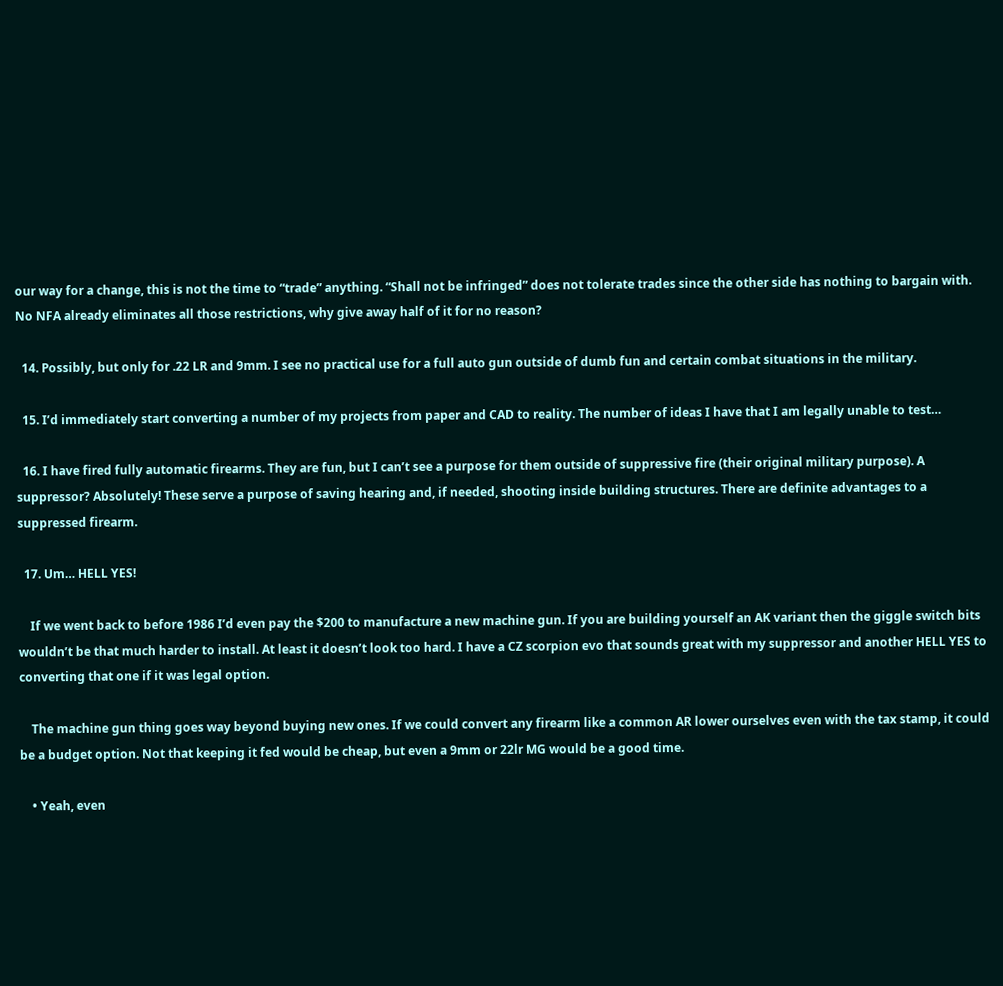our way for a change, this is not the time to “trade” anything. “Shall not be infringed” does not tolerate trades since the other side has nothing to bargain with. No NFA already eliminates all those restrictions, why give away half of it for no reason?

  14. Possibly, but only for .22 LR and 9mm. I see no practical use for a full auto gun outside of dumb fun and certain combat situations in the military.

  15. I’d immediately start converting a number of my projects from paper and CAD to reality. The number of ideas I have that I am legally unable to test…

  16. I have fired fully automatic firearms. They are fun, but I can’t see a purpose for them outside of suppressive fire (their original military purpose). A suppressor? Absolutely! These serve a purpose of saving hearing and, if needed, shooting inside building structures. There are definite advantages to a suppressed firearm.

  17. Um… HELL YES!

    If we went back to before 1986 I’d even pay the $200 to manufacture a new machine gun. If you are building yourself an AK variant then the giggle switch bits wouldn’t be that much harder to install. At least it doesn’t look too hard. I have a CZ scorpion evo that sounds great with my suppressor and another HELL YES to converting that one if it was legal option.

    The machine gun thing goes way beyond buying new ones. If we could convert any firearm like a common AR lower ourselves even with the tax stamp, it could be a budget option. Not that keeping it fed would be cheap, but even a 9mm or 22lr MG would be a good time.

    • Yeah, even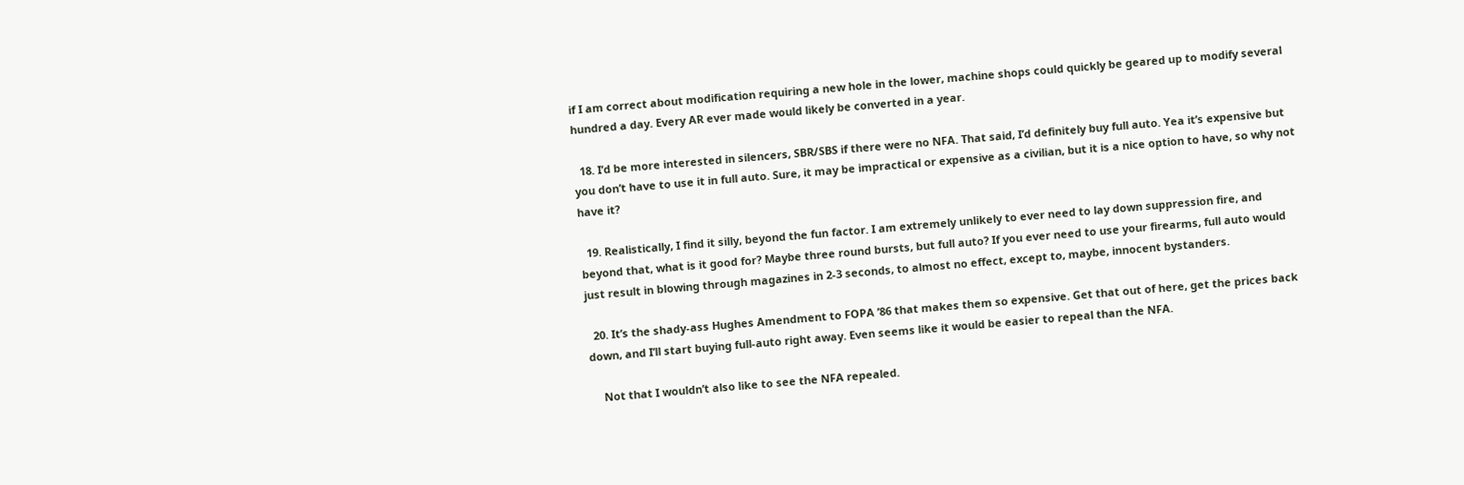if I am correct about modification requiring a new hole in the lower, machine shops could quickly be geared up to modify several hundred a day. Every AR ever made would likely be converted in a year.

  18. I’d be more interested in silencers, SBR/SBS if there were no NFA. That said, I’d definitely buy full auto. Yea it’s expensive but you don’t have to use it in full auto. Sure, it may be impractical or expensive as a civilian, but it is a nice option to have, so why not have it?

  19. Realistically, I find it silly, beyond the fun factor. I am extremely unlikely to ever need to lay down suppression fire, and beyond that, what is it good for? Maybe three round bursts, but full auto? If you ever need to use your firearms, full auto would just result in blowing through magazines in 2-3 seconds, to almost no effect, except to, maybe, innocent bystanders.

  20. It’s the shady-ass Hughes Amendment to FOPA ’86 that makes them so expensive. Get that out of here, get the prices back down, and I’ll start buying full-auto right away. Even seems like it would be easier to repeal than the NFA.

    Not that I wouldn’t also like to see the NFA repealed.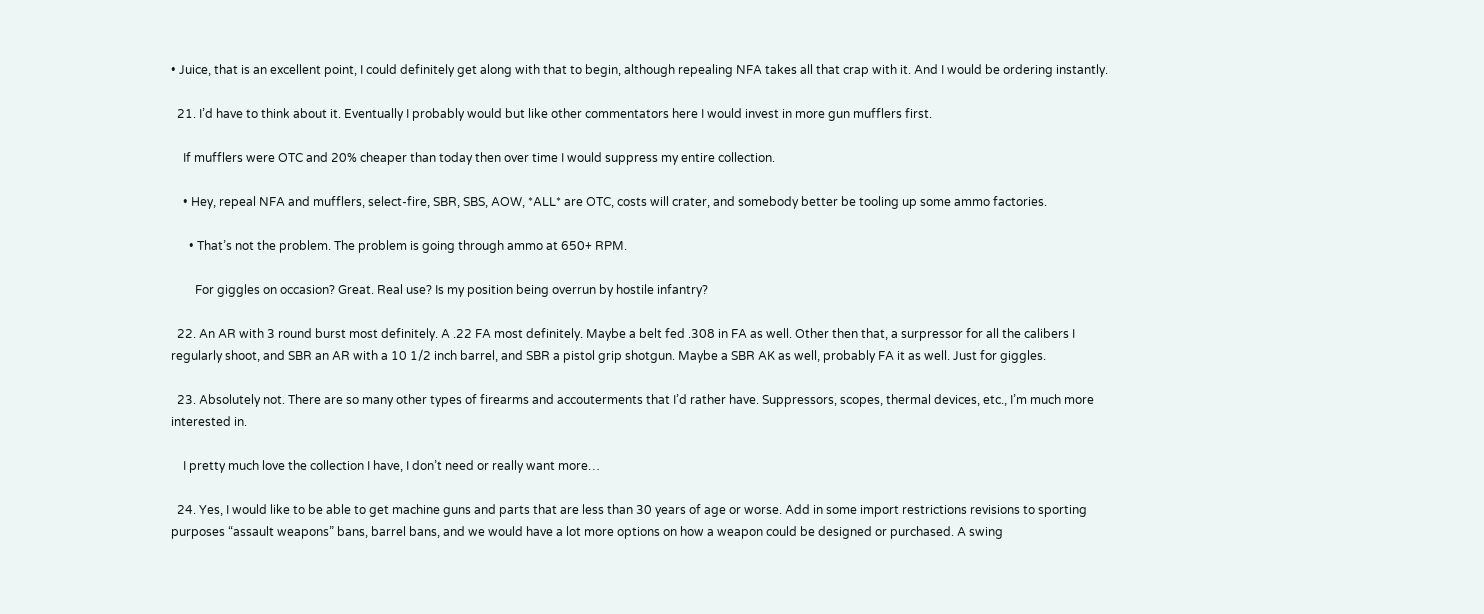• Juice, that is an excellent point, I could definitely get along with that to begin, although repealing NFA takes all that crap with it. And I would be ordering instantly.

  21. I’d have to think about it. Eventually I probably would but like other commentators here I would invest in more gun mufflers first.

    If mufflers were OTC and 20% cheaper than today then over time I would suppress my entire collection.

    • Hey, repeal NFA and mufflers, select-fire, SBR, SBS, AOW, *ALL* are OTC, costs will crater, and somebody better be tooling up some ammo factories.

      • That’s not the problem. The problem is going through ammo at 650+ RPM.

        For giggles on occasion? Great. Real use? Is my position being overrun by hostile infantry?

  22. An AR with 3 round burst most definitely. A .22 FA most definitely. Maybe a belt fed .308 in FA as well. Other then that, a surpressor for all the calibers I regularly shoot, and SBR an AR with a 10 1/2 inch barrel, and SBR a pistol grip shotgun. Maybe a SBR AK as well, probably FA it as well. Just for giggles.

  23. Absolutely not. There are so many other types of firearms and accouterments that I’d rather have. Suppressors, scopes, thermal devices, etc., I’m much more interested in.

    I pretty much love the collection I have, I don’t need or really want more…

  24. Yes, I would like to be able to get machine guns and parts that are less than 30 years of age or worse. Add in some import restrictions revisions to sporting purposes “assault weapons” bans, barrel bans, and we would have a lot more options on how a weapon could be designed or purchased. A swing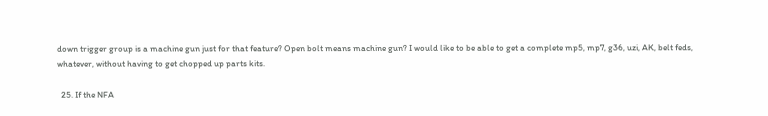down trigger group is a machine gun just for that feature? Open bolt means machine gun? I would like to be able to get a complete mp5, mp7, g36, uzi, AK, belt feds, whatever, without having to get chopped up parts kits.

  25. If the NFA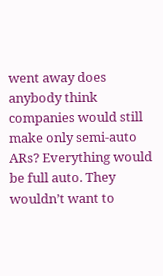went away does anybody think companies would still make only semi-auto ARs? Everything would be full auto. They wouldn’t want to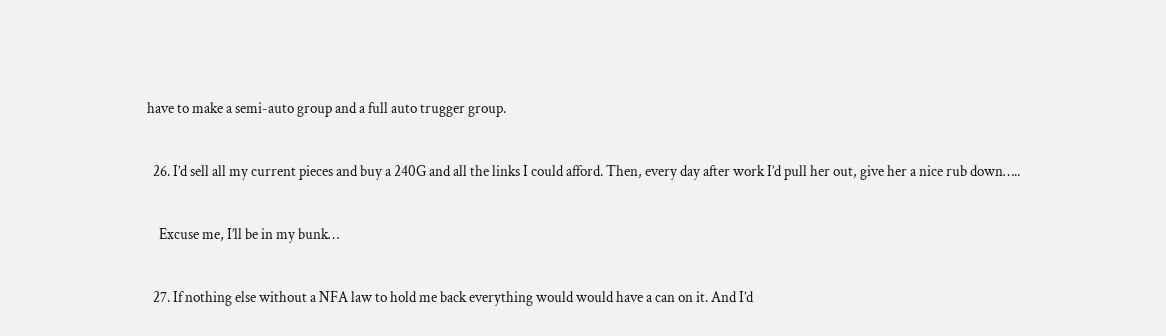have to make a semi-auto group and a full auto trugger group.

  26. I’d sell all my current pieces and buy a 240G and all the links I could afford. Then, every day after work I’d pull her out, give her a nice rub down…..

    Excuse me, I’ll be in my bunk…

  27. If nothing else without a NFA law to hold me back everything would would have a can on it. And I’d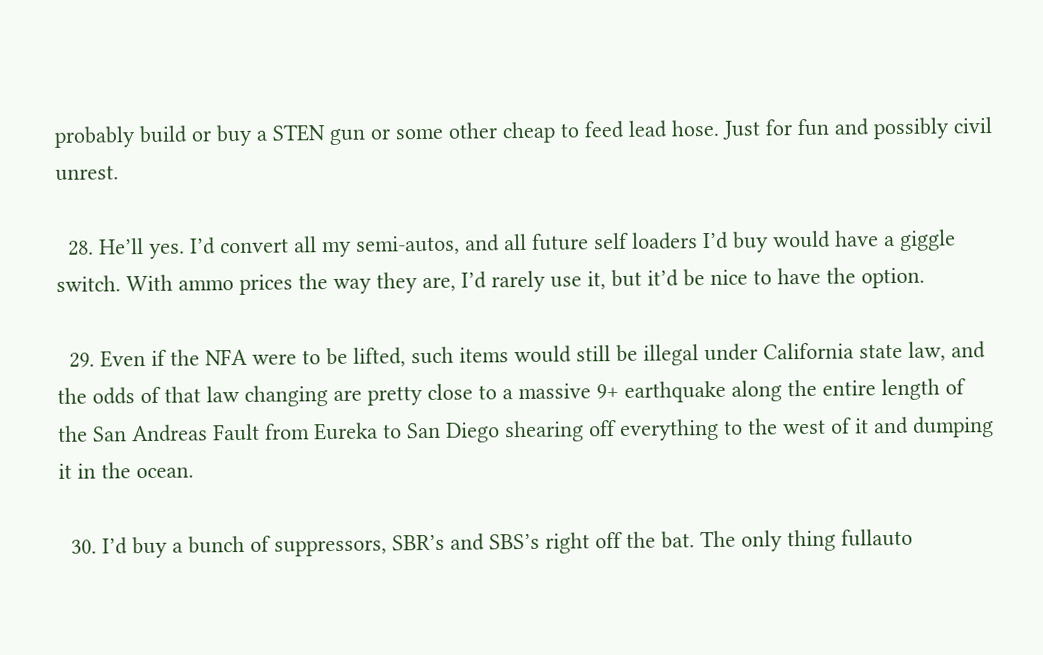probably build or buy a STEN gun or some other cheap to feed lead hose. Just for fun and possibly civil unrest.

  28. He’ll yes. I’d convert all my semi-autos, and all future self loaders I’d buy would have a giggle switch. With ammo prices the way they are, I’d rarely use it, but it’d be nice to have the option.

  29. Even if the NFA were to be lifted, such items would still be illegal under California state law, and the odds of that law changing are pretty close to a massive 9+ earthquake along the entire length of the San Andreas Fault from Eureka to San Diego shearing off everything to the west of it and dumping it in the ocean.

  30. I’d buy a bunch of suppressors, SBR’s and SBS’s right off the bat. The only thing fullauto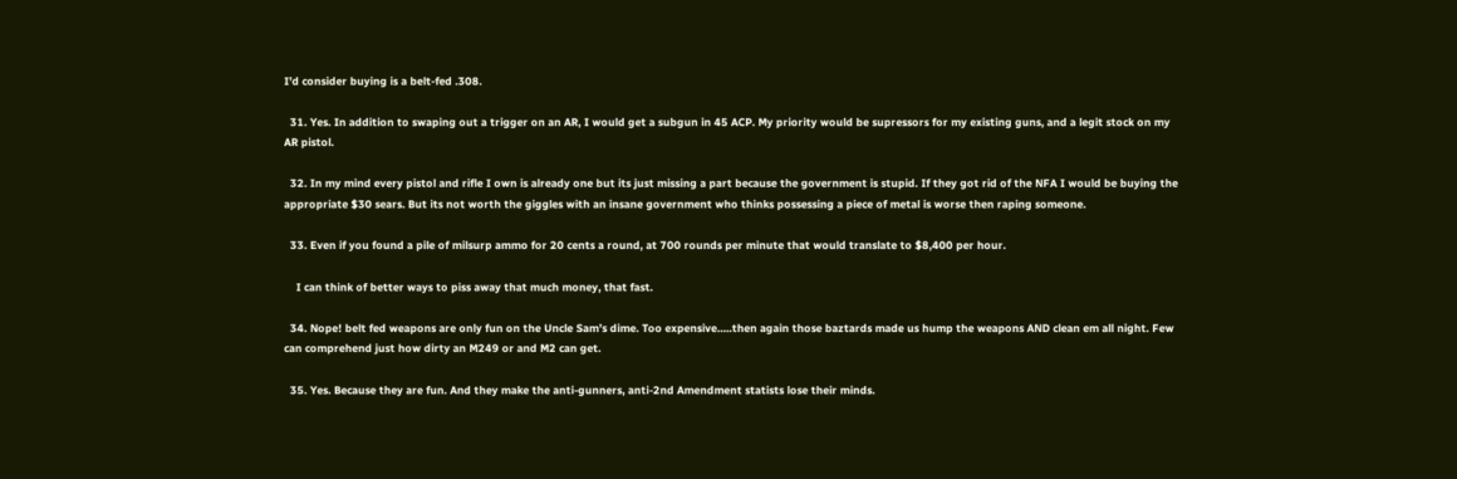I’d consider buying is a belt-fed .308.

  31. Yes. In addition to swaping out a trigger on an AR, I would get a subgun in 45 ACP. My priority would be supressors for my existing guns, and a legit stock on my AR pistol.

  32. In my mind every pistol and rifle I own is already one but its just missing a part because the government is stupid. If they got rid of the NFA I would be buying the appropriate $30 sears. But its not worth the giggles with an insane government who thinks possessing a piece of metal is worse then raping someone.

  33. Even if you found a pile of milsurp ammo for 20 cents a round, at 700 rounds per minute that would translate to $8,400 per hour.

    I can think of better ways to piss away that much money, that fast.

  34. Nope! belt fed weapons are only fun on the Uncle Sam’s dime. Too expensive…..then again those baztards made us hump the weapons AND clean em all night. Few can comprehend just how dirty an M249 or and M2 can get.

  35. Yes. Because they are fun. And they make the anti-gunners, anti-2nd Amendment statists lose their minds.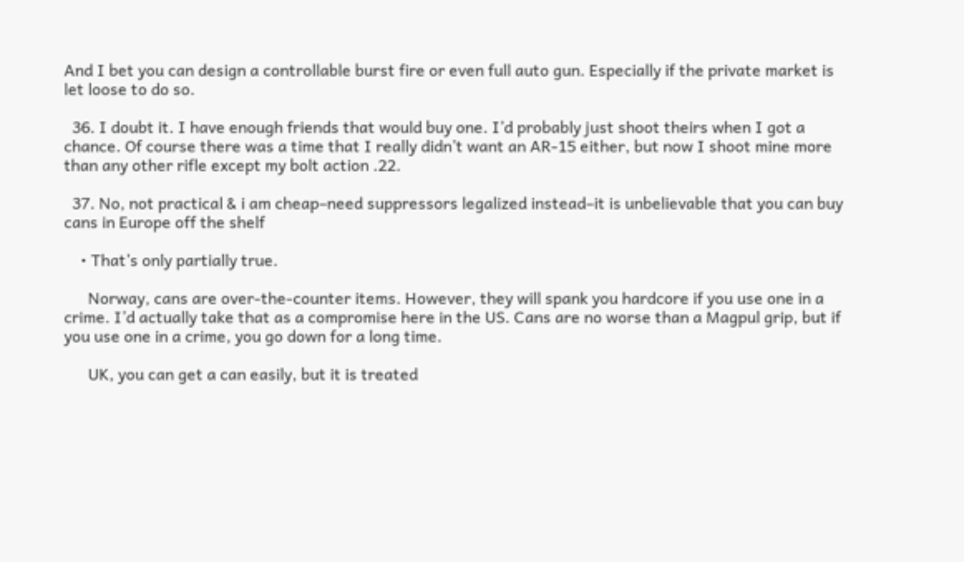And I bet you can design a controllable burst fire or even full auto gun. Especially if the private market is let loose to do so.

  36. I doubt it. I have enough friends that would buy one. I’d probably just shoot theirs when I got a chance. Of course there was a time that I really didn’t want an AR-15 either, but now I shoot mine more than any other rifle except my bolt action .22.

  37. No, not practical & i am cheap–need suppressors legalized instead–it is unbelievable that you can buy cans in Europe off the shelf

    • That’s only partially true.

      Norway, cans are over-the-counter items. However, they will spank you hardcore if you use one in a crime. I’d actually take that as a compromise here in the US. Cans are no worse than a Magpul grip, but if you use one in a crime, you go down for a long time.

      UK, you can get a can easily, but it is treated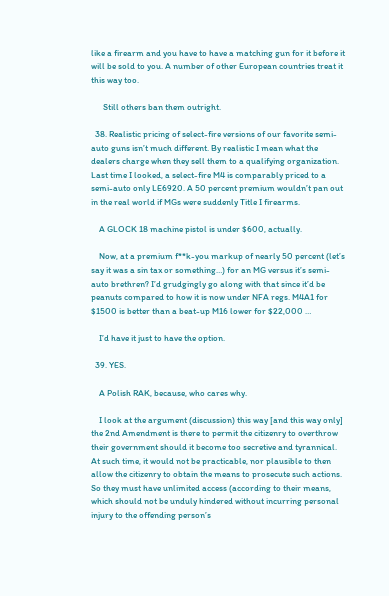like a firearm and you have to have a matching gun for it before it will be sold to you. A number of other European countries treat it this way too.

      Still others ban them outright.

  38. Realistic pricing of select-fire versions of our favorite semi-auto guns isn’t much different. By realistic I mean what the dealers charge when they sell them to a qualifying organization. Last time I looked, a select-fire M4 is comparably priced to a semi-auto only LE6920. A 50 percent premium wouldn’t pan out in the real world if MGs were suddenly Title I firearms.

    A GLOCK 18 machine pistol is under $600, actually.

    Now, at a premium f**k-you markup of nearly 50 percent (let’s say it was a sin tax or something…) for an MG versus it’s semi-auto brethren? I’d grudgingly go along with that since it’d be peanuts compared to how it is now under NFA regs. M4A1 for $1500 is better than a beat-up M16 lower for $22,000 …

    I’d have it just to have the option.

  39. YES.

    A Polish RAK, because, who cares why.

    I look at the argument (discussion) this way [and this way only] the 2nd Amendment is there to permit the citizenry to overthrow their government should it become too secretive and tyrannical. At such time, it would not be practicable, nor plausible to then allow the citizenry to obtain the means to prosecute such actions. So they must have unlimited access (according to their means, which should not be unduly hindered without incurring personal injury to the offending person’s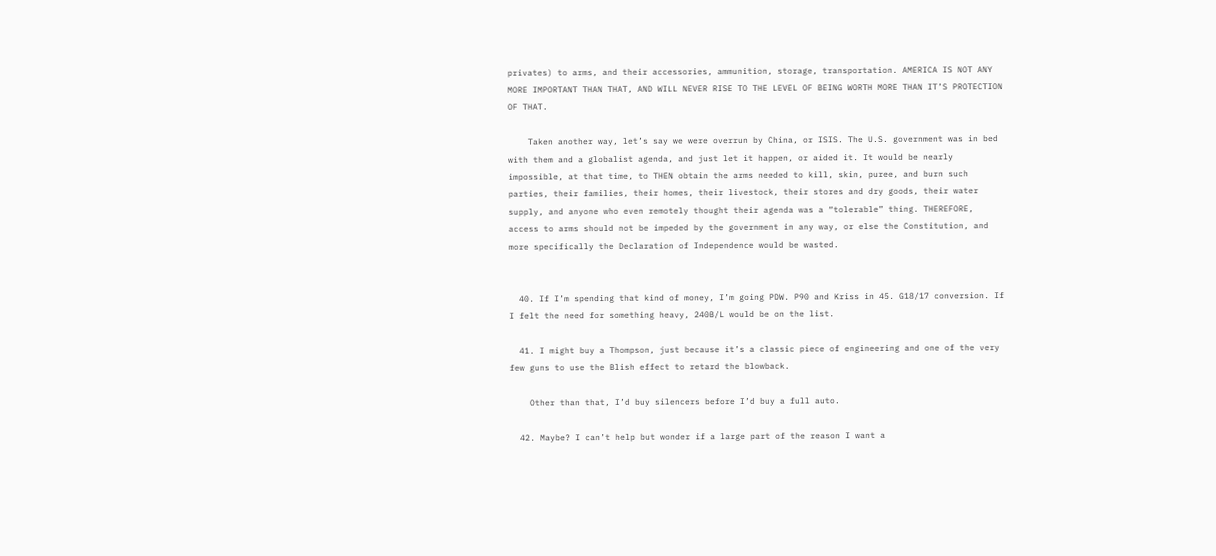privates) to arms, and their accessories, ammunition, storage, transportation. AMERICA IS NOT ANY MORE IMPORTANT THAN THAT, AND WILL NEVER RISE TO THE LEVEL OF BEING WORTH MORE THAN IT’S PROTECTION OF THAT.

    Taken another way, let’s say we were overrun by China, or ISIS. The U.S. government was in bed with them and a globalist agenda, and just let it happen, or aided it. It would be nearly impossible, at that time, to THEN obtain the arms needed to kill, skin, puree, and burn such parties, their families, their homes, their livestock, their stores and dry goods, their water supply, and anyone who even remotely thought their agenda was a “tolerable” thing. THEREFORE, access to arms should not be impeded by the government in any way, or else the Constitution, and more specifically the Declaration of Independence would be wasted.


  40. If I’m spending that kind of money, I’m going PDW. P90 and Kriss in 45. G18/17 conversion. If I felt the need for something heavy, 240B/L would be on the list.

  41. I might buy a Thompson, just because it’s a classic piece of engineering and one of the very few guns to use the Blish effect to retard the blowback.

    Other than that, I’d buy silencers before I’d buy a full auto.

  42. Maybe? I can’t help but wonder if a large part of the reason I want a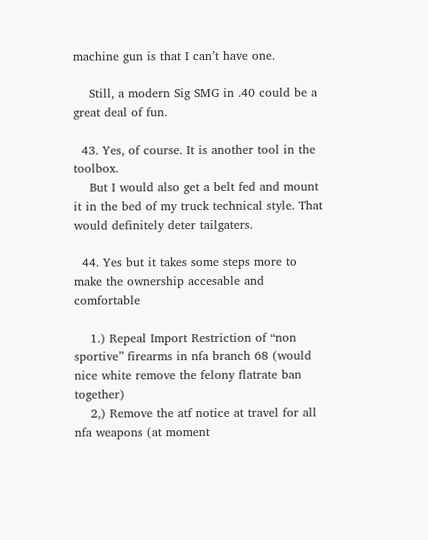machine gun is that I can’t have one.

    Still, a modern Sig SMG in .40 could be a great deal of fun.

  43. Yes, of course. It is another tool in the toolbox.
    But I would also get a belt fed and mount it in the bed of my truck technical style. That would definitely deter tailgaters.

  44. Yes but it takes some steps more to make the ownership accesable and comfortable

    1.) Repeal Import Restriction of “non sportive” firearms in nfa branch 68 (would nice white remove the felony flatrate ban together)
    2,) Remove the atf notice at travel for all nfa weapons (at moment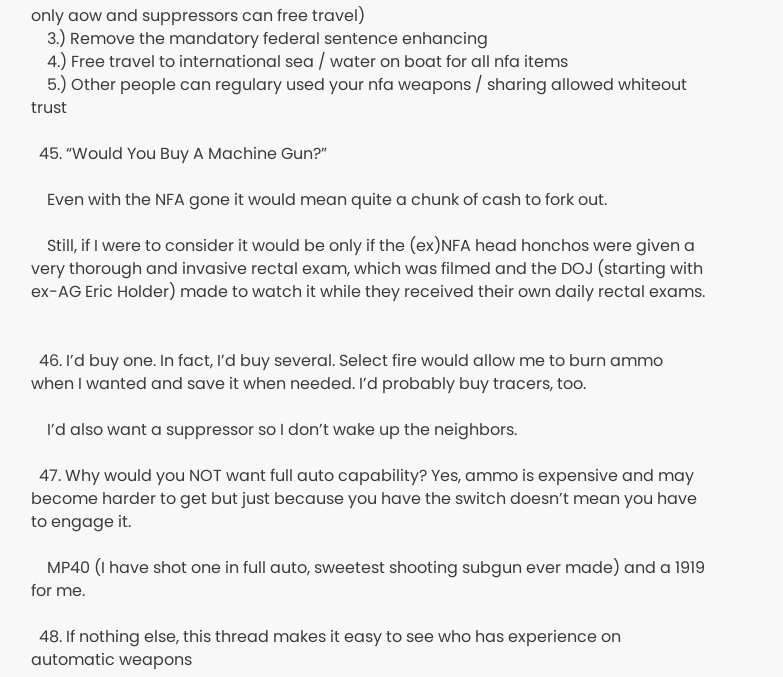only aow and suppressors can free travel)
    3.) Remove the mandatory federal sentence enhancing
    4.) Free travel to international sea / water on boat for all nfa items
    5.) Other people can regulary used your nfa weapons / sharing allowed whiteout trust

  45. “Would You Buy A Machine Gun?”

    Even with the NFA gone it would mean quite a chunk of cash to fork out.

    Still, if I were to consider it would be only if the (ex)NFA head honchos were given a very thorough and invasive rectal exam, which was filmed and the DOJ (starting with ex-AG Eric Holder) made to watch it while they received their own daily rectal exams.


  46. I’d buy one. In fact, I’d buy several. Select fire would allow me to burn ammo when I wanted and save it when needed. I’d probably buy tracers, too.

    I’d also want a suppressor so I don’t wake up the neighbors.

  47. Why would you NOT want full auto capability? Yes, ammo is expensive and may become harder to get but just because you have the switch doesn’t mean you have to engage it.

    MP40 (I have shot one in full auto, sweetest shooting subgun ever made) and a 1919 for me.

  48. If nothing else, this thread makes it easy to see who has experience on automatic weapons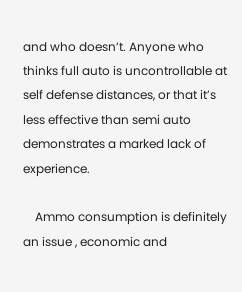and who doesn’t. Anyone who thinks full auto is uncontrollable at self defense distances, or that it’s less effective than semi auto demonstrates a marked lack of experience.

    Ammo consumption is definitely an issue , economic and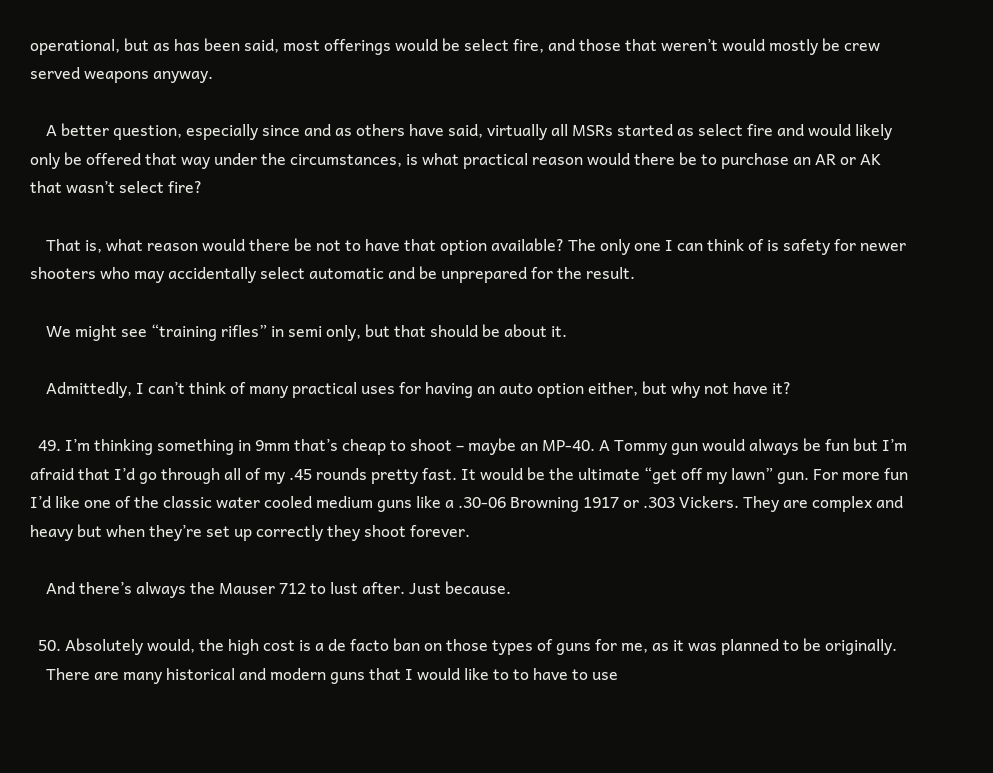operational, but as has been said, most offerings would be select fire, and those that weren’t would mostly be crew served weapons anyway.

    A better question, especially since and as others have said, virtually all MSRs started as select fire and would likely only be offered that way under the circumstances, is what practical reason would there be to purchase an AR or AK that wasn’t select fire?

    That is, what reason would there be not to have that option available? The only one I can think of is safety for newer shooters who may accidentally select automatic and be unprepared for the result.

    We might see “training rifles” in semi only, but that should be about it.

    Admittedly, I can’t think of many practical uses for having an auto option either, but why not have it?

  49. I’m thinking something in 9mm that’s cheap to shoot – maybe an MP-40. A Tommy gun would always be fun but I’m afraid that I’d go through all of my .45 rounds pretty fast. It would be the ultimate “get off my lawn” gun. For more fun I’d like one of the classic water cooled medium guns like a .30-06 Browning 1917 or .303 Vickers. They are complex and heavy but when they’re set up correctly they shoot forever.

    And there’s always the Mauser 712 to lust after. Just because.

  50. Absolutely would, the high cost is a de facto ban on those types of guns for me, as it was planned to be originally.
    There are many historical and modern guns that I would like to to have to use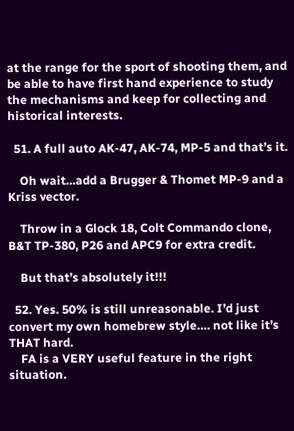at the range for the sport of shooting them, and be able to have first hand experience to study the mechanisms and keep for collecting and historical interests.

  51. A full auto AK-47, AK-74, MP-5 and that’s it.

    Oh wait…add a Brugger & Thomet MP-9 and a Kriss vector.

    Throw in a Glock 18, Colt Commando clone, B&T TP-380, P26 and APC9 for extra credit.

    But that’s absolutely it!!!

  52. Yes. 50% is still unreasonable. I’d just convert my own homebrew style…. not like it’s THAT hard.
    FA is a VERY useful feature in the right situation.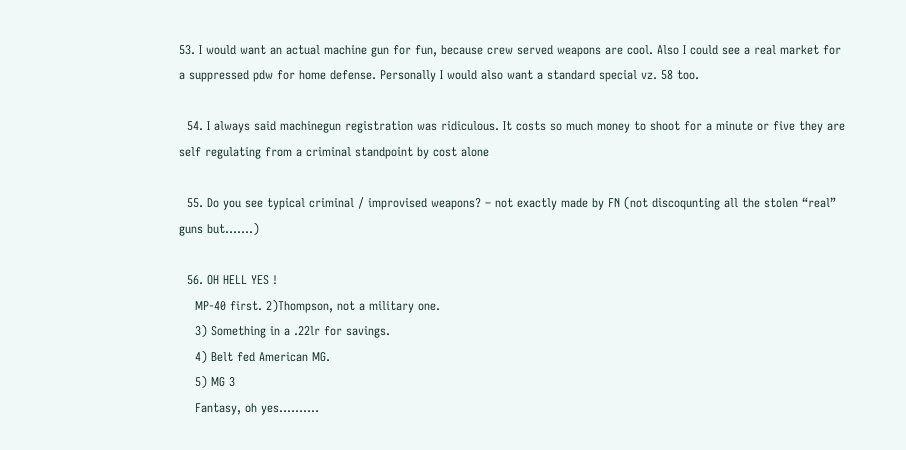53. I would want an actual machine gun for fun, because crew served weapons are cool. Also I could see a real market for a suppressed pdw for home defense. Personally I would also want a standard special vz. 58 too.

  54. I always said machinegun registration was ridiculous. It costs so much money to shoot for a minute or five they are self regulating from a criminal standpoint by cost alone

  55. Do you see typical criminal / improvised weapons? – not exactly made by FN (not discoqunting all the stolen “real” guns but…….)

  56. OH HELL YES !
    MP-40 first. 2)Thompson, not a military one.
    3) Something in a .22lr for savings.
    4) Belt fed American MG.
    5) MG 3
    Fantasy, oh yes……….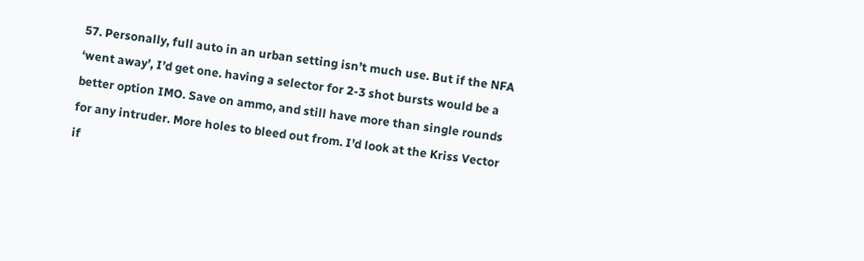57. Personally, full auto in an urban setting isn’t much use. But if the NFA ‘went away’, I’d get one. having a selector for 2-3 shot bursts would be a better option IMO. Save on ammo, and still have more than single rounds for any intruder. More holes to bleed out from. I’d look at the Kriss Vector if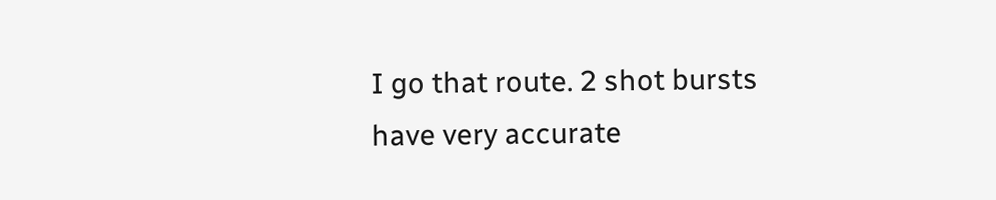I go that route. 2 shot bursts have very accurate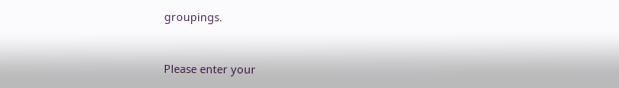groupings.


Please enter your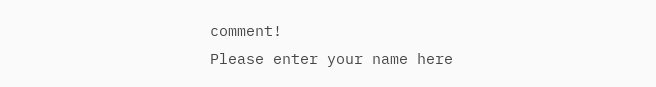comment!
Please enter your name here